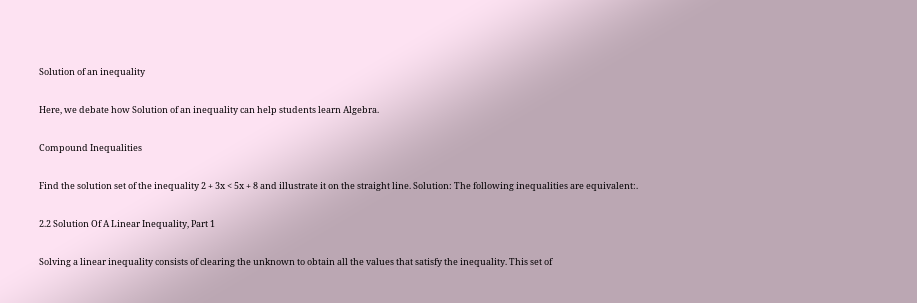Solution of an inequality

Here, we debate how Solution of an inequality can help students learn Algebra.

Compound Inequalities

Find the solution set of the inequality 2 + 3x < 5x + 8 and illustrate it on the straight line. Solution: The following inequalities are equivalent:.

2.2 Solution Of A Linear Inequality, Part 1

Solving a linear inequality consists of clearing the unknown to obtain all the values that satisfy the inequality. This set of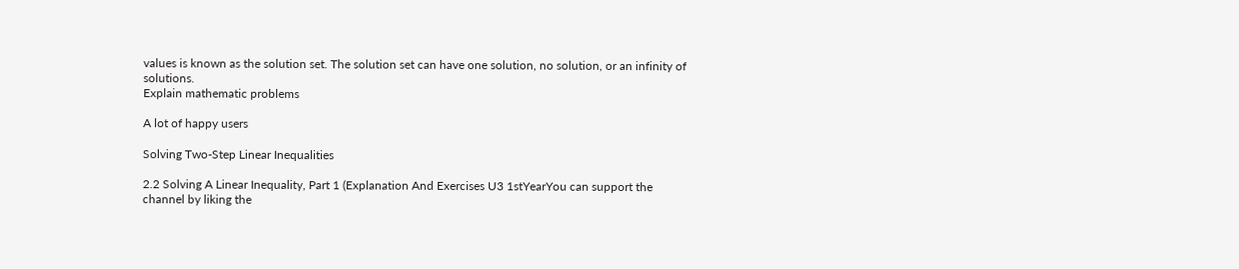values is known as the solution set. The solution set can have one solution, no solution, or an infinity of solutions.
Explain mathematic problems

A lot of happy users

Solving Two-Step Linear Inequalities

2.2 Solving A Linear Inequality, Part 1 (Explanation And Exercises U3 1stYearYou can support the channel by liking the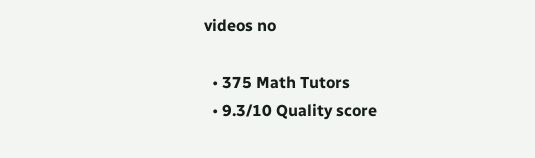videos no

  • 375 Math Tutors
  • 9.3/10 Quality score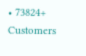• 73824+ Customers